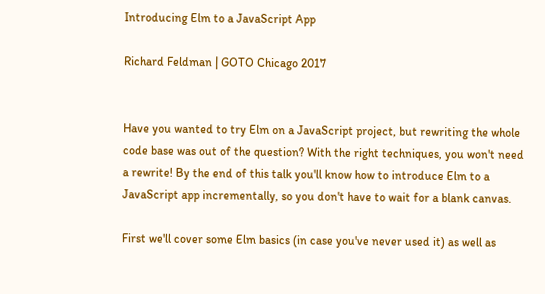Introducing Elm to a JavaScript App

Richard Feldman | GOTO Chicago 2017


Have you wanted to try Elm on a JavaScript project, but rewriting the whole code base was out of the question? With the right techniques, you won't need a rewrite! By the end of this talk you'll know how to introduce Elm to a JavaScript app incrementally, so you don't have to wait for a blank canvas.

First we'll cover some Elm basics (in case you've never used it) as well as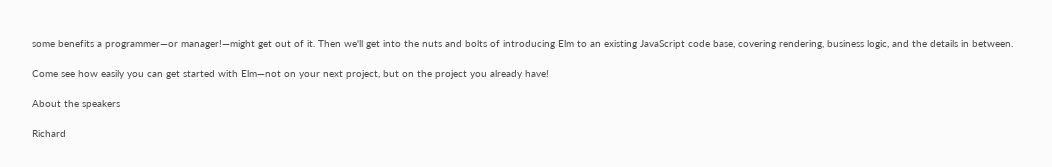some benefits a programmer—or manager!—might get out of it. Then we'll get into the nuts and bolts of introducing Elm to an existing JavaScript code base, covering rendering, business logic, and the details in between.

Come see how easily you can get started with Elm—not on your next project, but on the project you already have!

About the speakers

Richard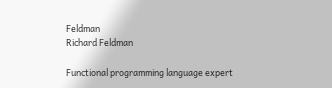Feldman
Richard Feldman

Functional programming language expert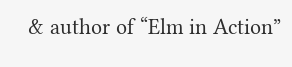& author of “Elm in Action”